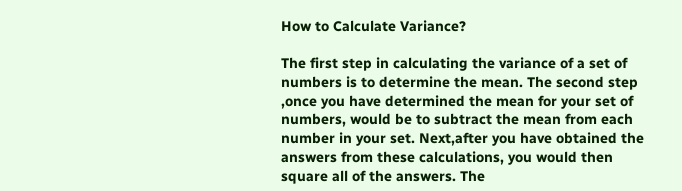How to Calculate Variance?

The first step in calculating the variance of a set of numbers is to determine the mean. The second step ,once you have determined the mean for your set of numbers, would be to subtract the mean from each number in your set. Next,after you have obtained the answers from these calculations, you would then square all of the answers. The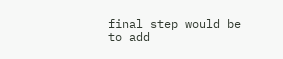final step would be to add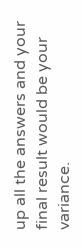up all the answers and your final result would be your variance.